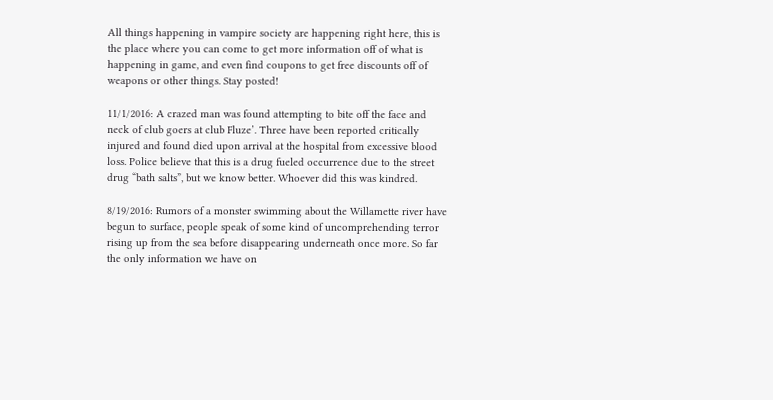All things happening in vampire society are happening right here, this is the place where you can come to get more information off of what is happening in game, and even find coupons to get free discounts off of weapons or other things. Stay posted!

11/1/2016: A crazed man was found attempting to bite off the face and neck of club goers at club Fluze’. Three have been reported critically injured and found died upon arrival at the hospital from excessive blood loss. Police believe that this is a drug fueled occurrence due to the street drug “bath salts”, but we know better. Whoever did this was kindred.

8/19/2016: Rumors of a monster swimming about the Willamette river have begun to surface, people speak of some kind of uncomprehending terror rising up from the sea before disappearing underneath once more. So far the only information we have on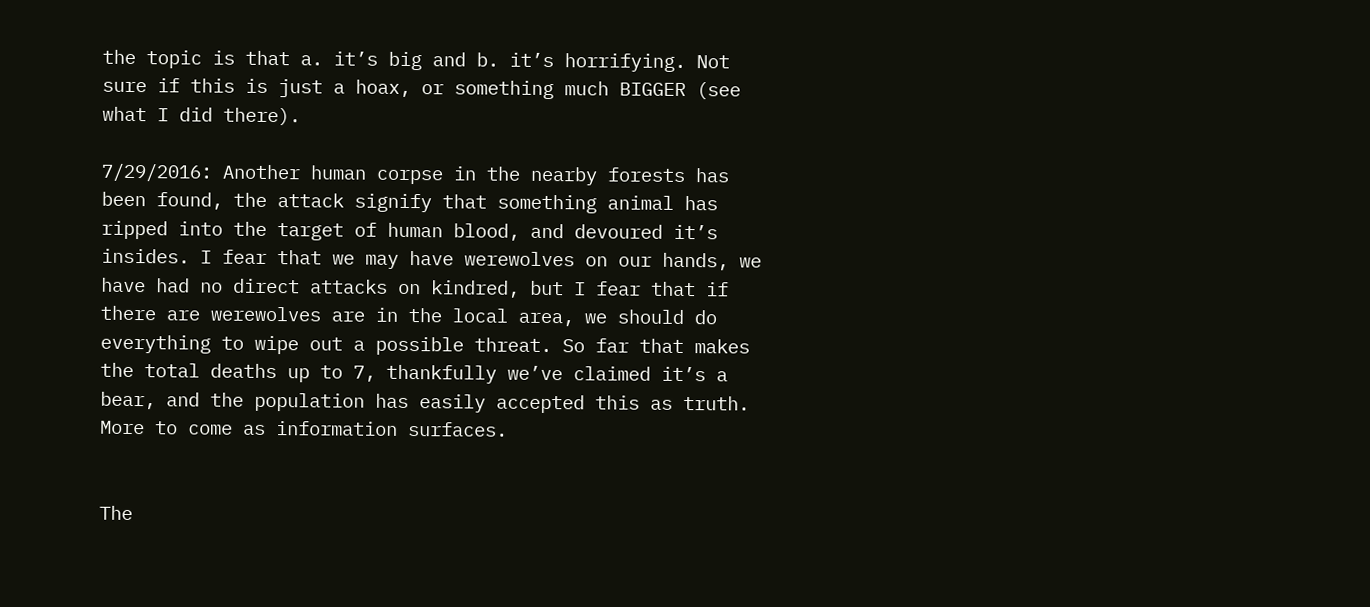the topic is that a. it’s big and b. it’s horrifying. Not sure if this is just a hoax, or something much BIGGER (see what I did there).

7/29/2016: Another human corpse in the nearby forests has been found, the attack signify that something animal has ripped into the target of human blood, and devoured it’s insides. I fear that we may have werewolves on our hands, we have had no direct attacks on kindred, but I fear that if there are werewolves are in the local area, we should do everything to wipe out a possible threat. So far that makes the total deaths up to 7, thankfully we’ve claimed it’s a bear, and the population has easily accepted this as truth. More to come as information surfaces.


The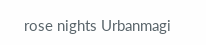rose nights Urbanmagi